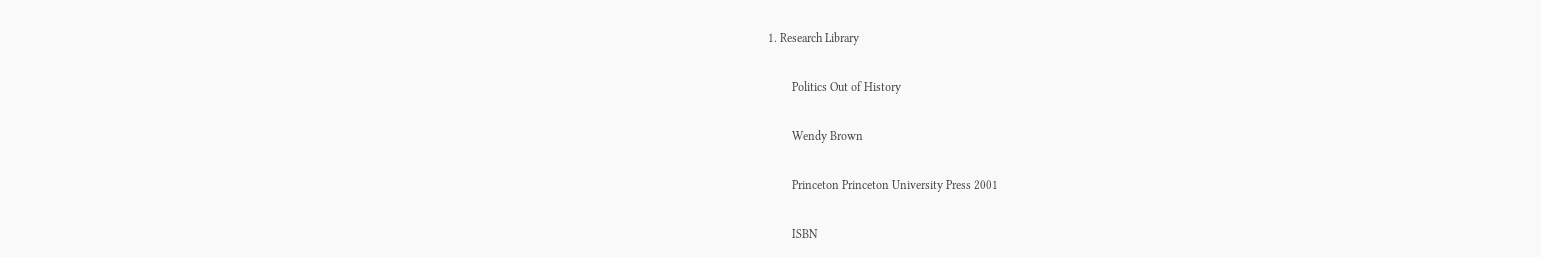1. Research Library

        Politics Out of History

        Wendy Brown

        Princeton Princeton University Press 2001

        ISBN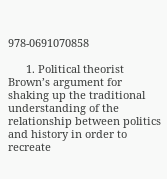978-0691070858

      1. Political theorist Brown’s argument for shaking up the traditional understanding of the relationship between politics and history in order to recreate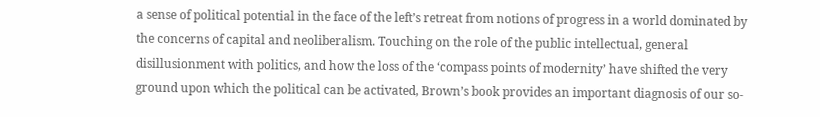a sense of political potential in the face of the left’s retreat from notions of progress in a world dominated by the concerns of capital and neoliberalism. Touching on the role of the public intellectual, general disillusionment with politics, and how the loss of the ‘compass points of modernity’ have shifted the very ground upon which the political can be activated, Brown’s book provides an important diagnosis of our so-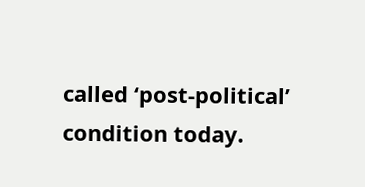called ‘post-political’ condition today.